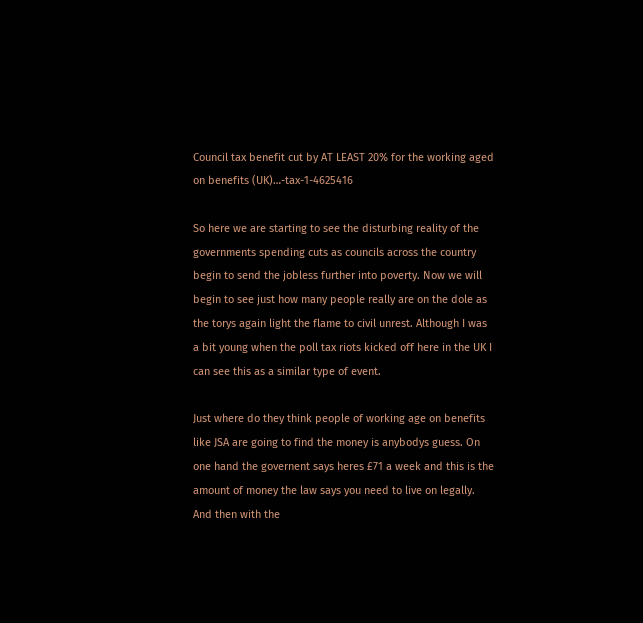Council tax benefit cut by AT LEAST 20% for the working aged on benefits (UK)…-tax-1-4625416

So here we are starting to see the disturbing reality of the governments spending cuts as councils across the country begin to send the jobless further into poverty. Now we will begin to see just how many people really are on the dole as the torys again light the flame to civil unrest. Although I was a bit young when the poll tax riots kicked off here in the UK I can see this as a similar type of event.

Just where do they think people of working age on benefits like JSA are going to find the money is anybodys guess. On one hand the governent says heres £71 a week and this is the amount of money the law says you need to live on legally. And then with the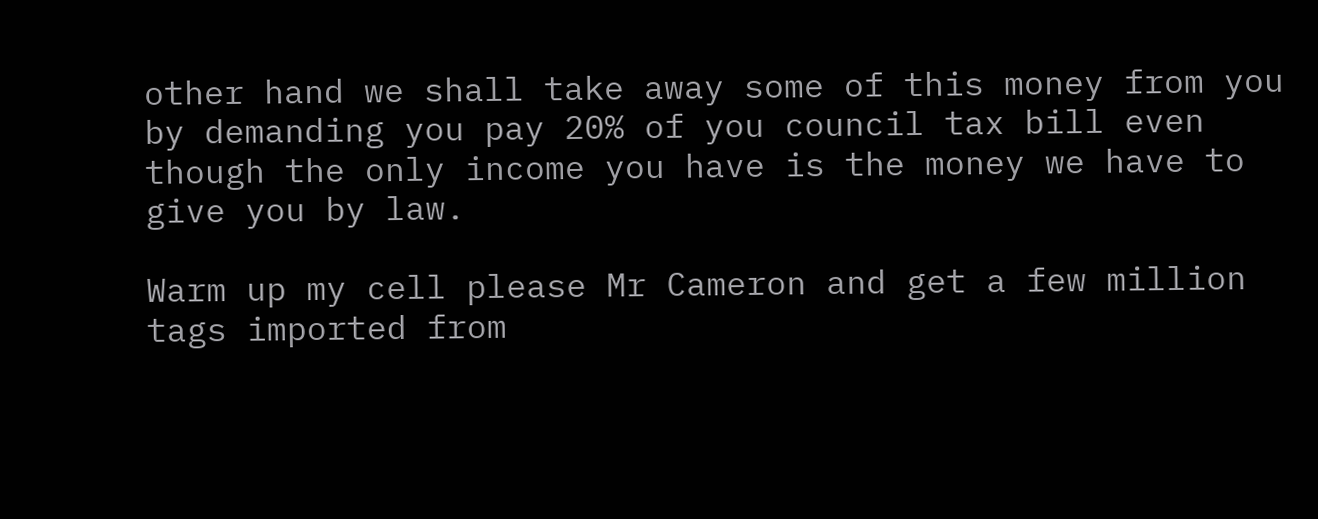other hand we shall take away some of this money from you by demanding you pay 20% of you council tax bill even though the only income you have is the money we have to give you by law.

Warm up my cell please Mr Cameron and get a few million tags imported from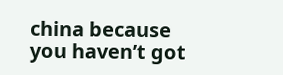china because you haven’t got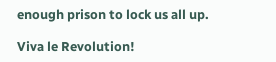enough prison to lock us all up.

Viva le Revolution!